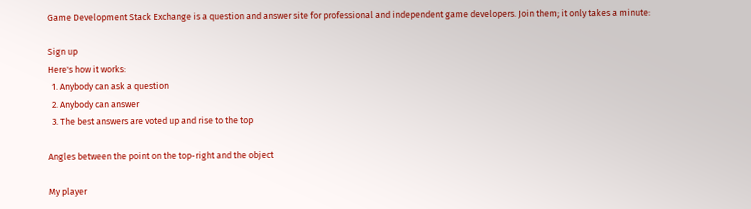Game Development Stack Exchange is a question and answer site for professional and independent game developers. Join them; it only takes a minute:

Sign up
Here's how it works:
  1. Anybody can ask a question
  2. Anybody can answer
  3. The best answers are voted up and rise to the top

Angles between the point on the top-right and the object

My player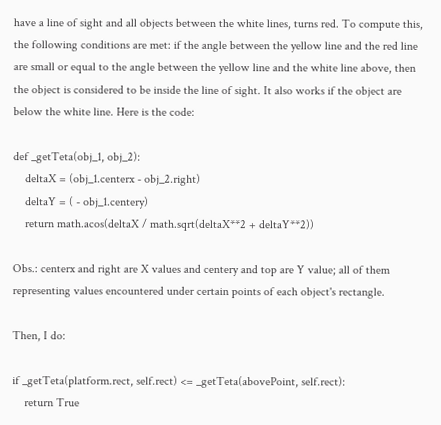have a line of sight and all objects between the white lines, turns red. To compute this, the following conditions are met: if the angle between the yellow line and the red line are small or equal to the angle between the yellow line and the white line above, then the object is considered to be inside the line of sight. It also works if the object are below the white line. Here is the code:

def _getTeta(obj_1, obj_2):
    deltaX = (obj_1.centerx - obj_2.right)
    deltaY = ( - obj_1.centery)
    return math.acos(deltaX / math.sqrt(deltaX**2 + deltaY**2))

Obs.: centerx and right are X values and centery and top are Y value; all of them representing values encountered under certain points of each object's rectangle.

Then, I do:

if _getTeta(platform.rect, self.rect) <= _getTeta(abovePoint, self.rect):
    return True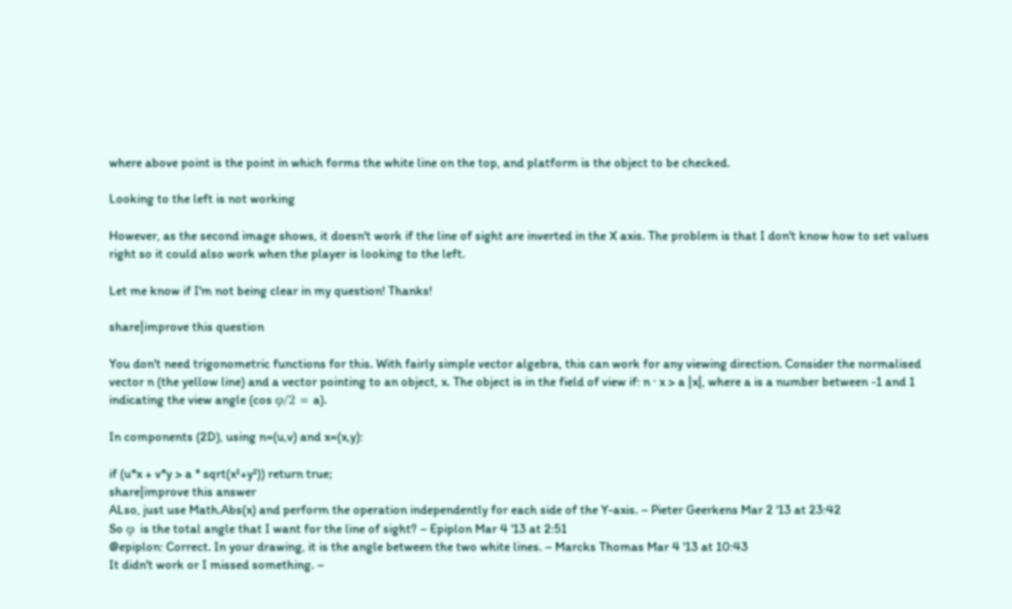where above point is the point in which forms the white line on the top, and platform is the object to be checked.

Looking to the left is not working

However, as the second image shows, it doesn't work if the line of sight are inverted in the X axis. The problem is that I don't know how to set values right so it could also work when the player is looking to the left.

Let me know if I'm not being clear in my question! Thanks!

share|improve this question

You don't need trigonometric functions for this. With fairly simple vector algebra, this can work for any viewing direction. Consider the normalised vector n (the yellow line) and a vector pointing to an object, x. The object is in the field of view if: n · x > a |x|, where a is a number between -1 and 1 indicating the view angle (cos φ/2 = a).

In components (2D), using n=(u,v) and x=(x,y):

if (u*x + v*y > a * sqrt(x²+y²)) return true;
share|improve this answer
ALso, just use Math.Abs(x) and perform the operation independently for each side of the Y-axis. – Pieter Geerkens Mar 2 '13 at 23:42
So φ is the total angle that I want for the line of sight? – Epiplon Mar 4 '13 at 2:51
@epiplon: Correct. In your drawing, it is the angle between the two white lines. – Marcks Thomas Mar 4 '13 at 10:43
It didn't work or I missed something. –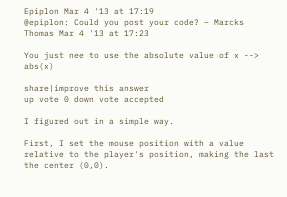Epiplon Mar 4 '13 at 17:19
@epiplon: Could you post your code? – Marcks Thomas Mar 4 '13 at 17:23

You just nee to use the absolute value of x --> abs(x)

share|improve this answer
up vote 0 down vote accepted

I figured out in a simple way.

First, I set the mouse position with a value relative to the player's position, making the last the center (0,0).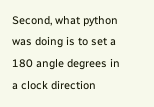Second, what python was doing is to set a 180 angle degrees in a clock direction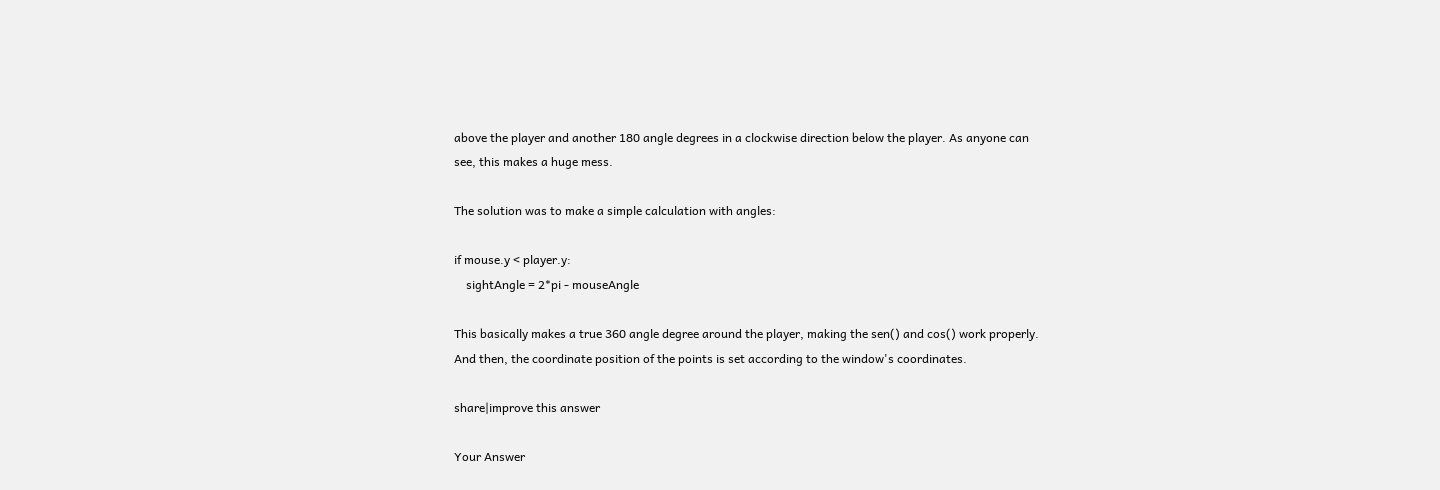above the player and another 180 angle degrees in a clockwise direction below the player. As anyone can see, this makes a huge mess.

The solution was to make a simple calculation with angles:

if mouse.y < player.y:
    sightAngle = 2*pi - mouseAngle

This basically makes a true 360 angle degree around the player, making the sen() and cos() work properly. And then, the coordinate position of the points is set according to the window's coordinates.

share|improve this answer

Your Answer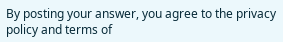By posting your answer, you agree to the privacy policy and terms of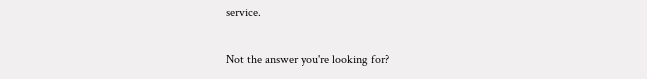service.

Not the answer you're looking for?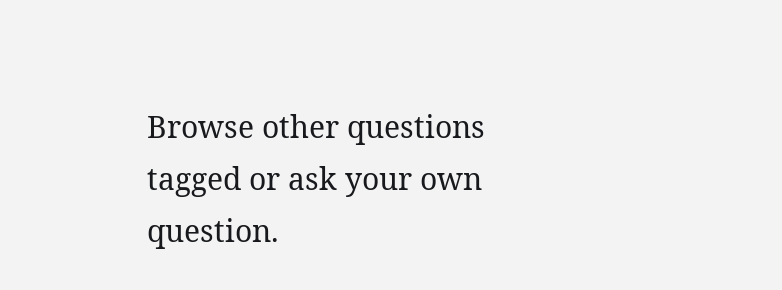Browse other questions tagged or ask your own question.